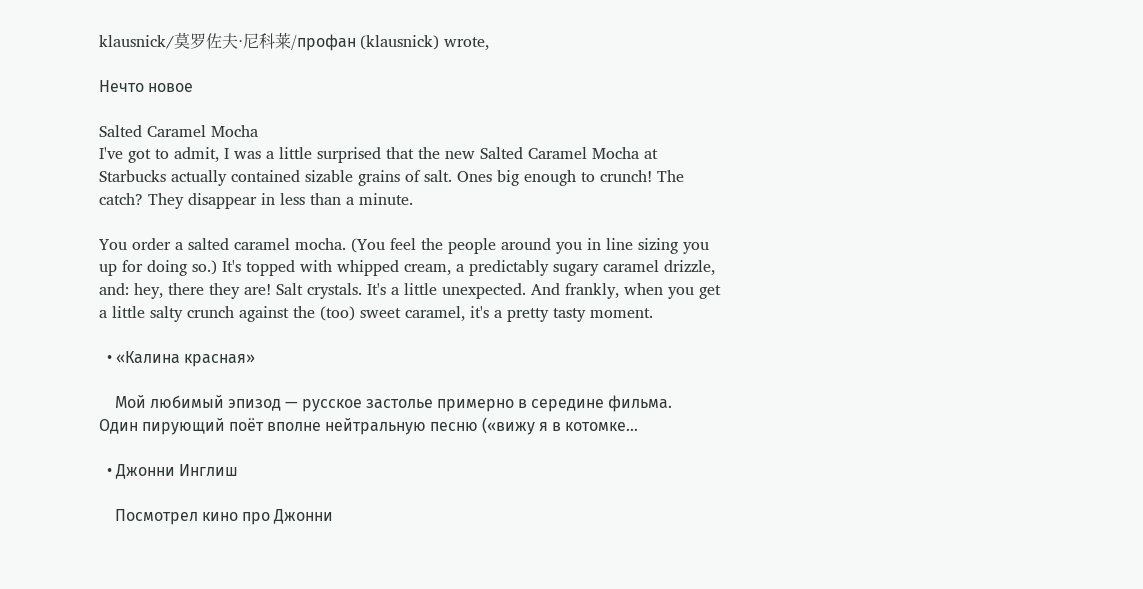klausnick/莫罗佐夫·尼科莱/профан (klausnick) wrote,

Нечто новое

Salted Caramel Mocha
I've got to admit, I was a little surprised that the new Salted Caramel Mocha at Starbucks actually contained sizable grains of salt. Ones big enough to crunch! The catch? They disappear in less than a minute.

You order a salted caramel mocha. (You feel the people around you in line sizing you up for doing so.) It's topped with whipped cream, a predictably sugary caramel drizzle, and: hey, there they are! Salt crystals. It's a little unexpected. And frankly, when you get a little salty crunch against the (too) sweet caramel, it's a pretty tasty moment.

  • «Калина красная»

    Мой любимый эпизод — русское застолье примерно в середине фильма. Один пирующий поёт вполне нейтральную песню («вижу я в котомке…

  • Джонни Инглиш

    Посмотрел кино про Джонни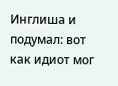Инглиша и подумал: вот как идиот мог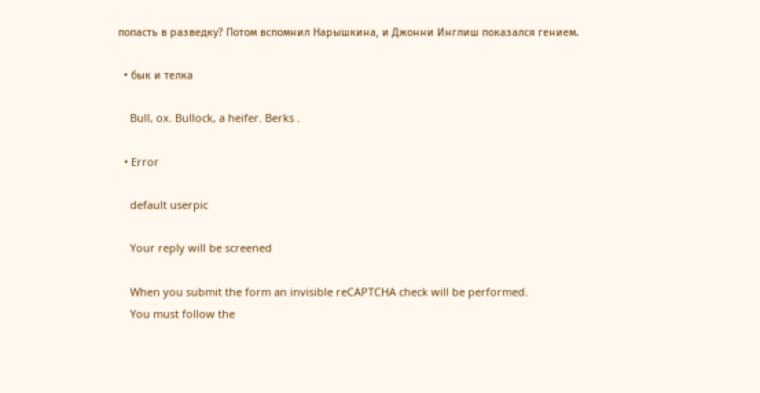попасть в разведку? Потом вспомнил Нарышкина, и Джонни Инглиш показался гением.

  • бык и телка

    Bull, ox. Bullock, a heifer. Berks .

  • Error

    default userpic

    Your reply will be screened

    When you submit the form an invisible reCAPTCHA check will be performed.
    You must follow the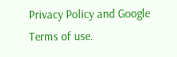Privacy Policy and Google Terms of use.